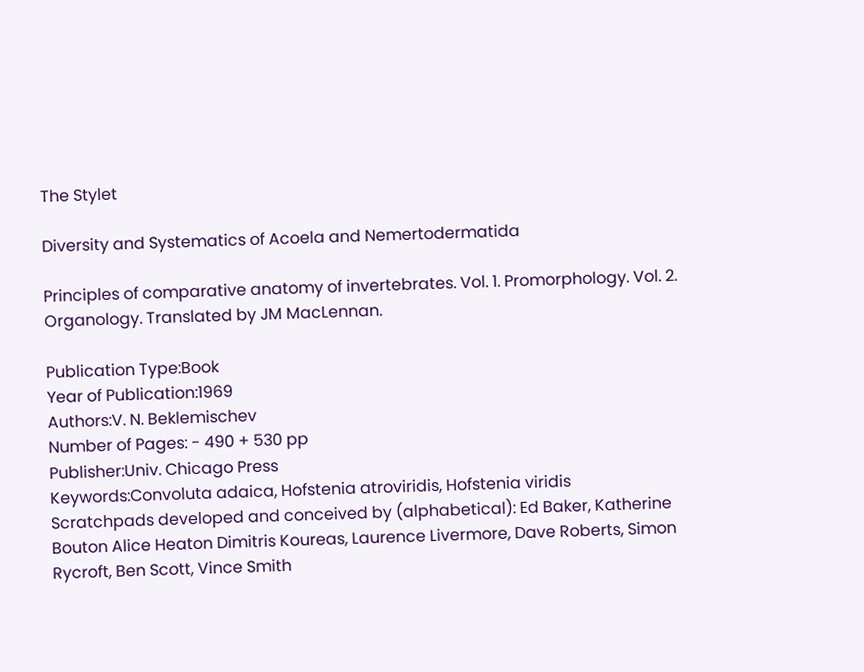The Stylet

Diversity and Systematics of Acoela and Nemertodermatida

Principles of comparative anatomy of invertebrates. Vol. 1. Promorphology. Vol. 2. Organology. Translated by JM MacLennan.

Publication Type:Book
Year of Publication:1969
Authors:V. N. Beklemischev
Number of Pages: - 490 + 530 pp
Publisher:Univ. Chicago Press
Keywords:Convoluta adaica, Hofstenia atroviridis, Hofstenia viridis
Scratchpads developed and conceived by (alphabetical): Ed Baker, Katherine Bouton Alice Heaton Dimitris Koureas, Laurence Livermore, Dave Roberts, Simon Rycroft, Ben Scott, Vince Smith